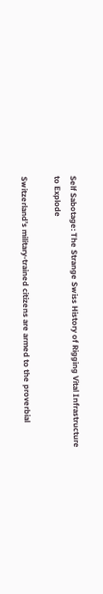Self Sabotage: The Strange Swiss History of Rigging Vital Infrastructure to Explode

Switzerland’s military-trained citizens are armed to the proverbial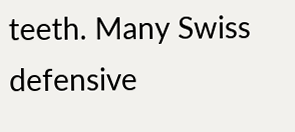teeth. Many Swiss defensive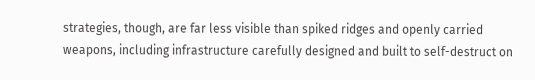strategies, though, are far less visible than spiked ridges and openly carried weapons, including infrastructure carefully designed and built to self-destruct on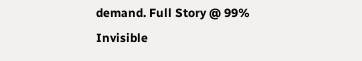demand. Full Story @ 99% Invisible